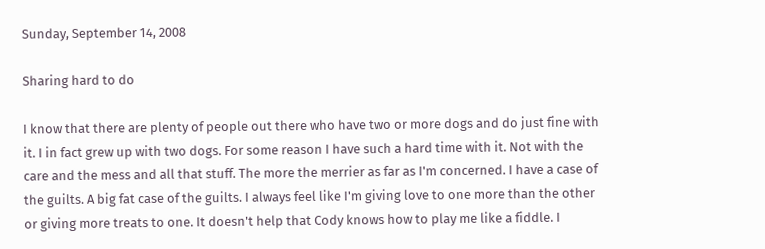Sunday, September 14, 2008

Sharing hard to do

I know that there are plenty of people out there who have two or more dogs and do just fine with it. I in fact grew up with two dogs. For some reason I have such a hard time with it. Not with the care and the mess and all that stuff. The more the merrier as far as I'm concerned. I have a case of the guilts. A big fat case of the guilts. I always feel like I'm giving love to one more than the other or giving more treats to one. It doesn't help that Cody knows how to play me like a fiddle. I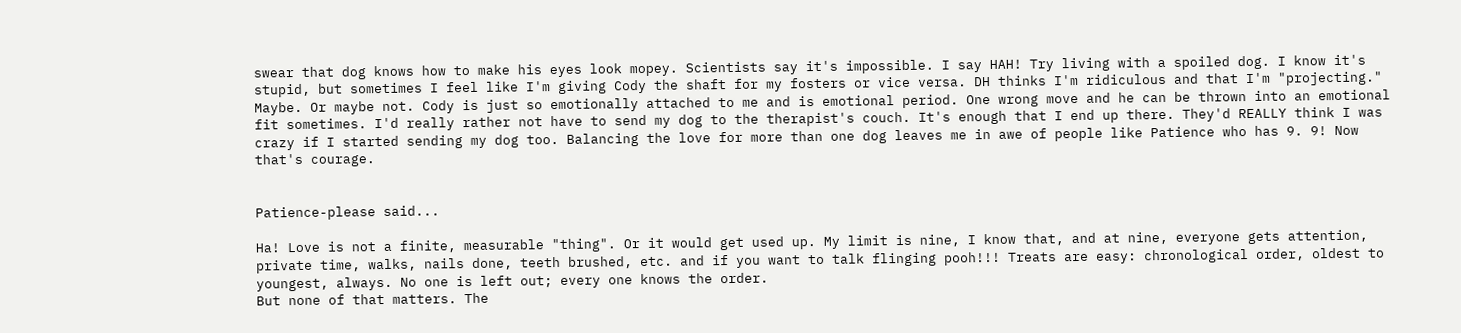swear that dog knows how to make his eyes look mopey. Scientists say it's impossible. I say HAH! Try living with a spoiled dog. I know it's stupid, but sometimes I feel like I'm giving Cody the shaft for my fosters or vice versa. DH thinks I'm ridiculous and that I'm "projecting." Maybe. Or maybe not. Cody is just so emotionally attached to me and is emotional period. One wrong move and he can be thrown into an emotional fit sometimes. I'd really rather not have to send my dog to the therapist's couch. It's enough that I end up there. They'd REALLY think I was crazy if I started sending my dog too. Balancing the love for more than one dog leaves me in awe of people like Patience who has 9. 9! Now that's courage.


Patience-please said...

Ha! Love is not a finite, measurable "thing". Or it would get used up. My limit is nine, I know that, and at nine, everyone gets attention, private time, walks, nails done, teeth brushed, etc. and if you want to talk flinging pooh!!! Treats are easy: chronological order, oldest to youngest, always. No one is left out; every one knows the order.
But none of that matters. The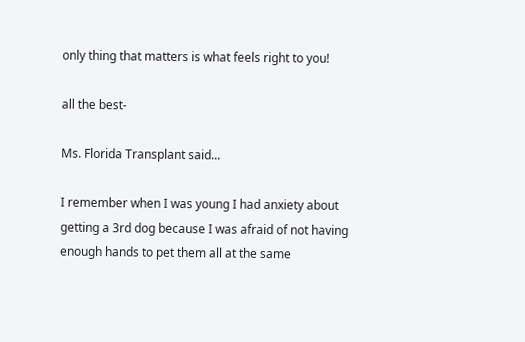only thing that matters is what feels right to you!

all the best-

Ms. Florida Transplant said...

I remember when I was young I had anxiety about getting a 3rd dog because I was afraid of not having enough hands to pet them all at the same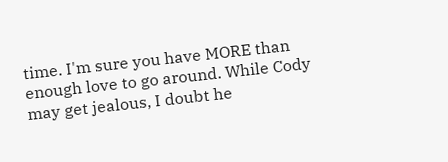time. I'm sure you have MORE than enough love to go around. While Cody may get jealous, I doubt he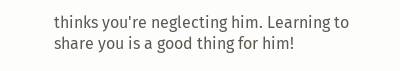thinks you're neglecting him. Learning to share you is a good thing for him!